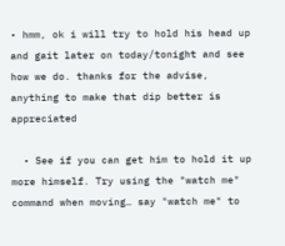• hmm, ok i will try to hold his head up and gait later on today/tonight and see how we do. thanks for the advise, anything to make that dip better is appreciated

  • See if you can get him to hold it up more himself. Try using the "watch me" command when moving… say "watch me" to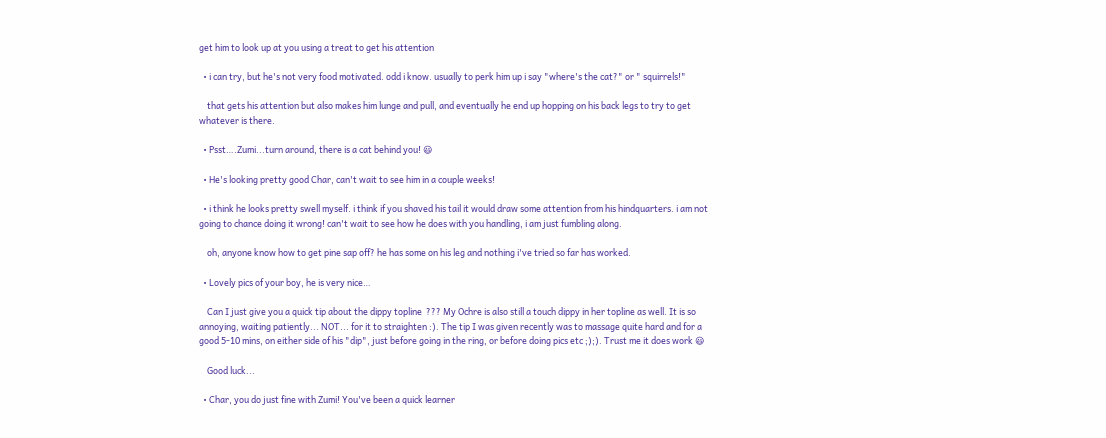get him to look up at you using a treat to get his attention

  • i can try, but he's not very food motivated. odd i know. usually to perk him up i say "where's the cat?" or " squirrels!"

    that gets his attention but also makes him lunge and pull, and eventually he end up hopping on his back legs to try to get whatever is there.

  • Psst….Zumi...turn around, there is a cat behind you! 😃

  • He's looking pretty good Char, can't wait to see him in a couple weeks!

  • i think he looks pretty swell myself. i think if you shaved his tail it would draw some attention from his hindquarters. i am not going to chance doing it wrong! can't wait to see how he does with you handling, i am just fumbling along.

    oh, anyone know how to get pine sap off? he has some on his leg and nothing i've tried so far has worked.

  • Lovely pics of your boy, he is very nice…

    Can I just give you a quick tip about the dippy topline  ??? My Ochre is also still a touch dippy in her topline as well. It is so annoying, waiting patiently... NOT... for it to straighten :). The tip I was given recently was to massage quite hard and for a good 5-10 mins, on either side of his "dip", just before going in the ring, or before doing pics etc ;);). Trust me it does work 😃

    Good luck...

  • Char, you do just fine with Zumi! You've been a quick learner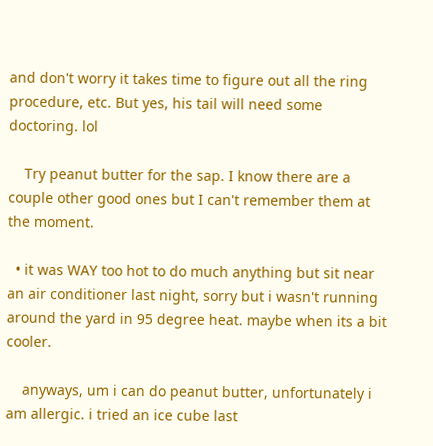and don't worry it takes time to figure out all the ring procedure, etc. But yes, his tail will need some doctoring. lol

    Try peanut butter for the sap. I know there are a couple other good ones but I can't remember them at the moment.

  • it was WAY too hot to do much anything but sit near an air conditioner last night, sorry but i wasn't running around the yard in 95 degree heat. maybe when its a bit cooler.

    anyways, um i can do peanut butter, unfortunately i am allergic. i tried an ice cube last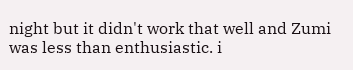night but it didn't work that well and Zumi was less than enthusiastic. i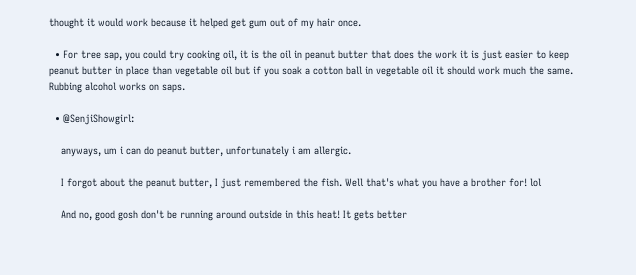thought it would work because it helped get gum out of my hair once.

  • For tree sap, you could try cooking oil, it is the oil in peanut butter that does the work it is just easier to keep peanut butter in place than vegetable oil but if you soak a cotton ball in vegetable oil it should work much the same. Rubbing alcohol works on saps.

  • @SenjiShowgirl:

    anyways, um i can do peanut butter, unfortunately i am allergic.

    I forgot about the peanut butter, I just remembered the fish. Well that's what you have a brother for! lol

    And no, good gosh don't be running around outside in this heat! It gets better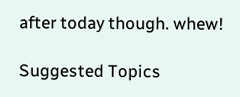after today though. whew!

Suggested Topics